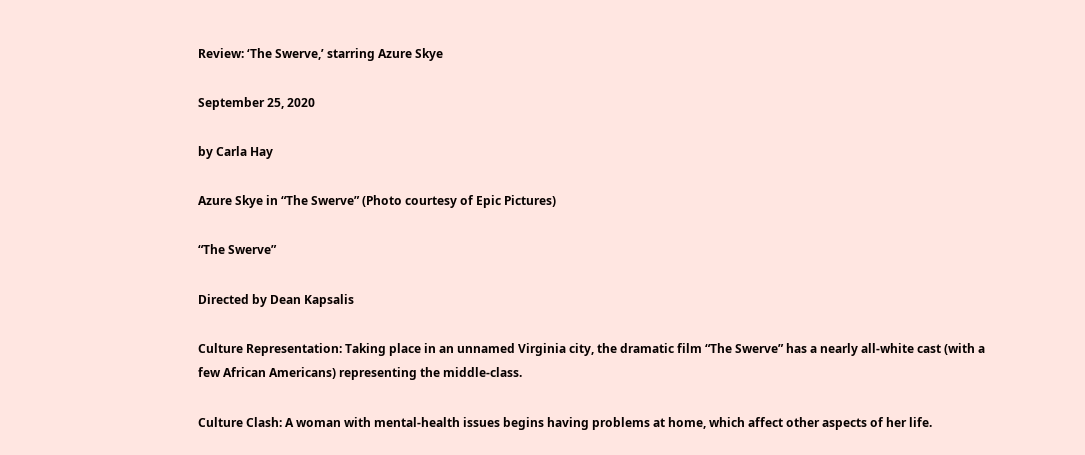Review: ‘The Swerve,’ starring Azure Skye

September 25, 2020

by Carla Hay

Azure Skye in “The Swerve” (Photo courtesy of Epic Pictures)

“The Swerve”

Directed by Dean Kapsalis

Culture Representation: Taking place in an unnamed Virginia city, the dramatic film “The Swerve” has a nearly all-white cast (with a few African Americans) representing the middle-class.

Culture Clash: A woman with mental-health issues begins having problems at home, which affect other aspects of her life.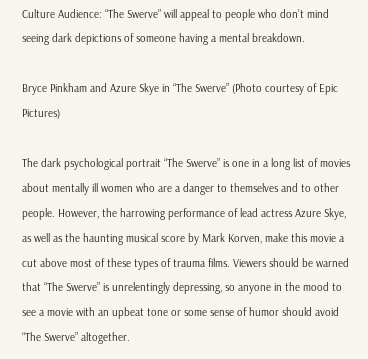Culture Audience: “The Swerve” will appeal to people who don’t mind seeing dark depictions of someone having a mental breakdown.

Bryce Pinkham and Azure Skye in “The Swerve” (Photo courtesy of Epic Pictures)

The dark psychological portrait “The Swerve” is one in a long list of movies about mentally ill women who are a danger to themselves and to other people. However, the harrowing performance of lead actress Azure Skye, as well as the haunting musical score by Mark Korven, make this movie a cut above most of these types of trauma films. Viewers should be warned that “The Swerve” is unrelentingly depressing, so anyone in the mood to see a movie with an upbeat tone or some sense of humor should avoid “The Swerve” altogether.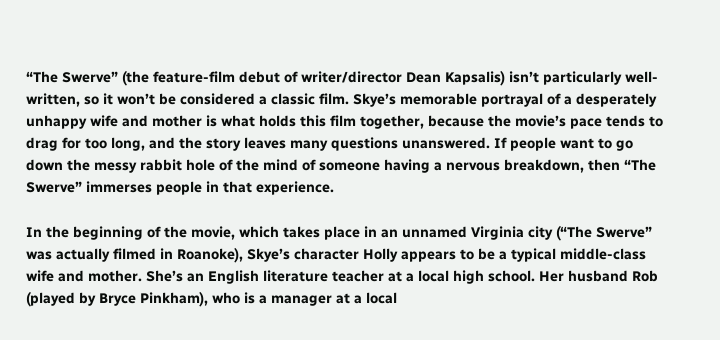“The Swerve” (the feature-film debut of writer/director Dean Kapsalis) isn’t particularly well-written, so it won’t be considered a classic film. Skye’s memorable portrayal of a desperately unhappy wife and mother is what holds this film together, because the movie’s pace tends to drag for too long, and the story leaves many questions unanswered. If people want to go down the messy rabbit hole of the mind of someone having a nervous breakdown, then “The Swerve” immerses people in that experience.

In the beginning of the movie, which takes place in an unnamed Virginia city (“The Swerve” was actually filmed in Roanoke), Skye’s character Holly appears to be a typical middle-class wife and mother. She’s an English literature teacher at a local high school. Her husband Rob (played by Bryce Pinkham), who is a manager at a local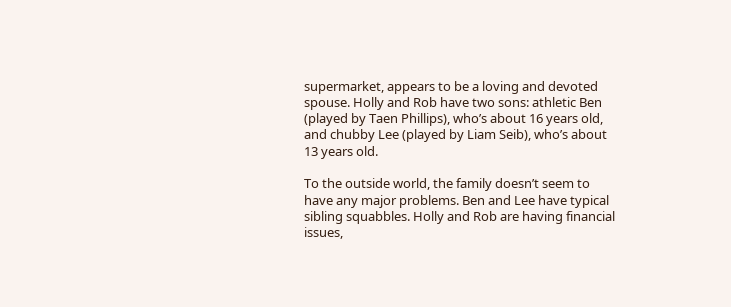supermarket, appears to be a loving and devoted spouse. Holly and Rob have two sons: athletic Ben (played by Taen Phillips), who’s about 16 years old, and chubby Lee (played by Liam Seib), who’s about 13 years old.

To the outside world, the family doesn’t seem to have any major problems. Ben and Lee have typical sibling squabbles. Holly and Rob are having financial issues,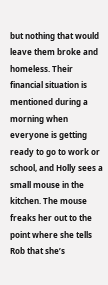but nothing that would leave them broke and homeless. Their financial situation is mentioned during a morning when everyone is getting ready to go to work or school, and Holly sees a small mouse in the kitchen. The mouse freaks her out to the point where she tells Rob that she’s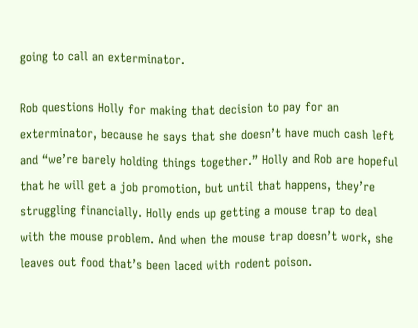going to call an exterminator.

Rob questions Holly for making that decision to pay for an exterminator, because he says that she doesn’t have much cash left and “we’re barely holding things together.” Holly and Rob are hopeful that he will get a job promotion, but until that happens, they’re struggling financially. Holly ends up getting a mouse trap to deal with the mouse problem. And when the mouse trap doesn’t work, she leaves out food that’s been laced with rodent poison.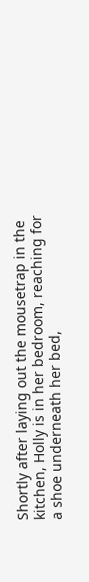Shortly after laying out the mousetrap in the kitchen, Holly is in her bedroom, reaching for a shoe underneath her bed,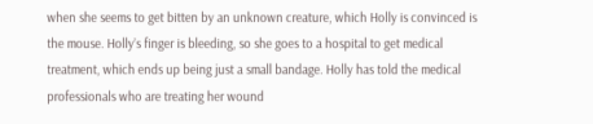when she seems to get bitten by an unknown creature, which Holly is convinced is the mouse. Holly’s finger is bleeding, so she goes to a hospital to get medical treatment, which ends up being just a small bandage. Holly has told the medical professionals who are treating her wound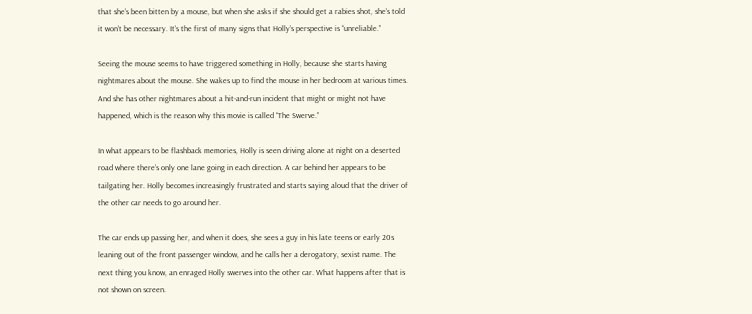that she’s been bitten by a mouse, but when she asks if she should get a rabies shot, she’s told it won’t be necessary. It’s the first of many signs that Holly’s perspective is “unreliable.”

Seeing the mouse seems to have triggered something in Holly, because she starts having nightmares about the mouse. She wakes up to find the mouse in her bedroom at various times. And she has other nightmares about a hit-and-run incident that might or might not have happened, which is the reason why this movie is called “The Swerve.”

In what appears to be flashback memories, Holly is seen driving alone at night on a deserted road where there’s only one lane going in each direction. A car behind her appears to be tailgating her. Holly becomes increasingly frustrated and starts saying aloud that the driver of the other car needs to go around her.

The car ends up passing her, and when it does, she sees a guy in his late teens or early 20s leaning out of the front passenger window, and he calls her a derogatory, sexist name. The next thing you know, an enraged Holly swerves into the other car. What happens after that is not shown on screen.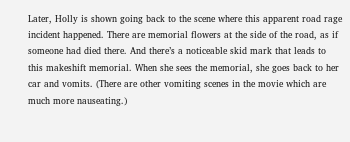Later, Holly is shown going back to the scene where this apparent road rage incident happened. There are memorial flowers at the side of the road, as if someone had died there. And there’s a noticeable skid mark that leads to this makeshift memorial. When she sees the memorial, she goes back to her car and vomits. (There are other vomiting scenes in the movie which are much more nauseating.)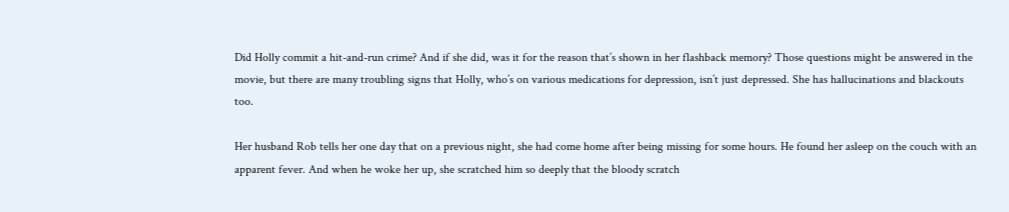Did Holly commit a hit-and-run crime? And if she did, was it for the reason that’s shown in her flashback memory? Those questions might be answered in the movie, but there are many troubling signs that Holly, who’s on various medications for depression, isn’t just depressed. She has hallucinations and blackouts too.

Her husband Rob tells her one day that on a previous night, she had come home after being missing for some hours. He found her asleep on the couch with an apparent fever. And when he woke her up, she scratched him so deeply that the bloody scratch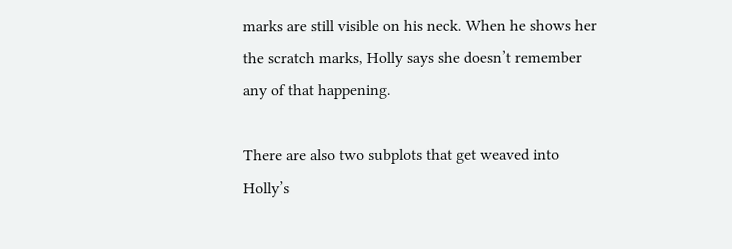marks are still visible on his neck. When he shows her the scratch marks, Holly says she doesn’t remember any of that happening.

There are also two subplots that get weaved into Holly’s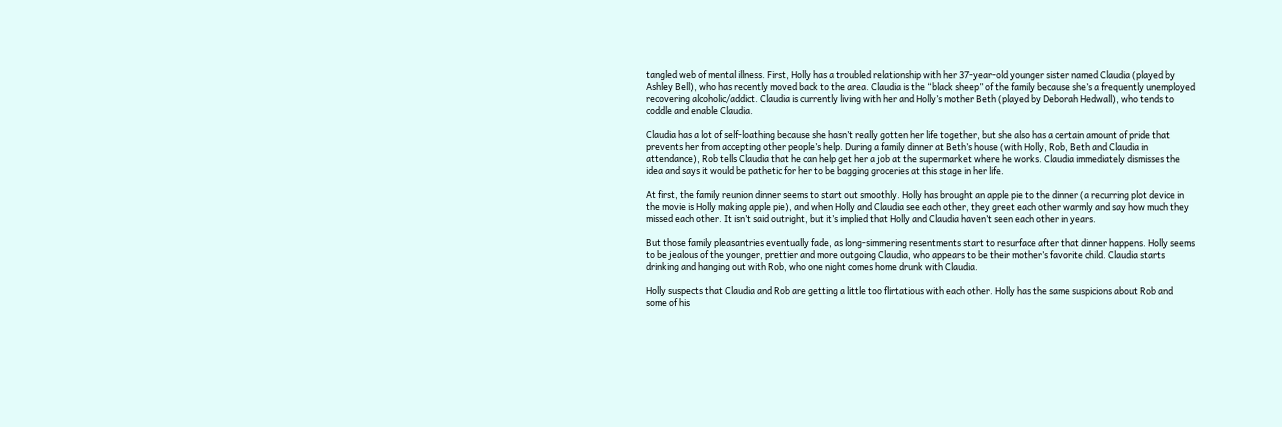tangled web of mental illness. First, Holly has a troubled relationship with her 37-year-old younger sister named Claudia (played by Ashley Bell), who has recently moved back to the area. Claudia is the “black sheep” of the family because she’s a frequently unemployed recovering alcoholic/addict. Claudia is currently living with her and Holly’s mother Beth (played by Deborah Hedwall), who tends to coddle and enable Claudia.

Claudia has a lot of self-loathing because she hasn’t really gotten her life together, but she also has a certain amount of pride that prevents her from accepting other people’s help. During a family dinner at Beth’s house (with Holly, Rob, Beth and Claudia in attendance), Rob tells Claudia that he can help get her a job at the supermarket where he works. Claudia immediately dismisses the idea and says it would be pathetic for her to be bagging groceries at this stage in her life.

At first, the family reunion dinner seems to start out smoothly. Holly has brought an apple pie to the dinner (a recurring plot device in the movie is Holly making apple pie), and when Holly and Claudia see each other, they greet each other warmly and say how much they missed each other. It isn’t said outright, but it’s implied that Holly and Claudia haven’t seen each other in years.

But those family pleasantries eventually fade, as long-simmering resentments start to resurface after that dinner happens. Holly seems to be jealous of the younger, prettier and more outgoing Claudia, who appears to be their mother’s favorite child. Claudia starts drinking and hanging out with Rob, who one night comes home drunk with Claudia.

Holly suspects that Claudia and Rob are getting a little too flirtatious with each other. Holly has the same suspicions about Rob and some of his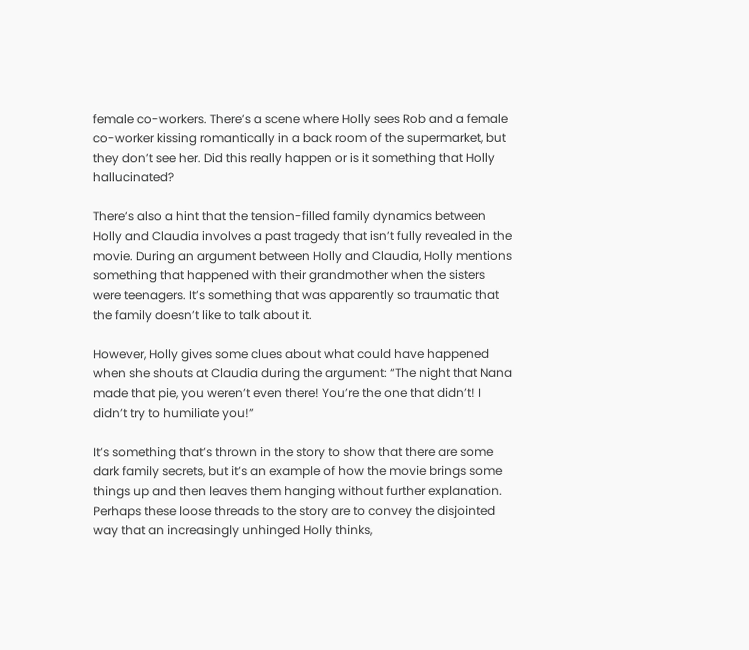female co-workers. There’s a scene where Holly sees Rob and a female co-worker kissing romantically in a back room of the supermarket, but they don’t see her. Did this really happen or is it something that Holly hallucinated?

There’s also a hint that the tension-filled family dynamics between Holly and Claudia involves a past tragedy that isn’t fully revealed in the movie. During an argument between Holly and Claudia, Holly mentions something that happened with their grandmother when the sisters were teenagers. It’s something that was apparently so traumatic that the family doesn’t like to talk about it.

However, Holly gives some clues about what could have happened when she shouts at Claudia during the argument: “The night that Nana made that pie, you weren’t even there! You’re the one that didn’t! I didn’t try to humiliate you!”

It’s something that’s thrown in the story to show that there are some dark family secrets, but it’s an example of how the movie brings some things up and then leaves them hanging without further explanation. Perhaps these loose threads to the story are to convey the disjointed way that an increasingly unhinged Holly thinks,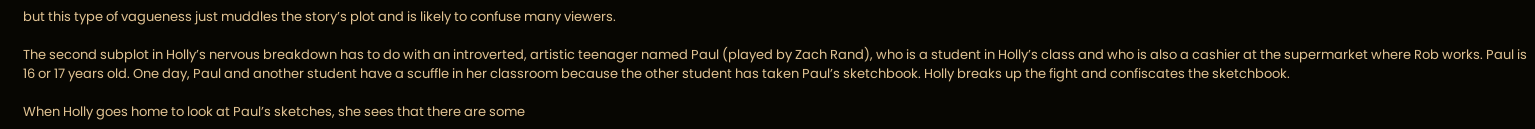but this type of vagueness just muddles the story’s plot and is likely to confuse many viewers.

The second subplot in Holly’s nervous breakdown has to do with an introverted, artistic teenager named Paul (played by Zach Rand), who is a student in Holly’s class and who is also a cashier at the supermarket where Rob works. Paul is 16 or 17 years old. One day, Paul and another student have a scuffle in her classroom because the other student has taken Paul’s sketchbook. Holly breaks up the fight and confiscates the sketchbook.

When Holly goes home to look at Paul’s sketches, she sees that there are some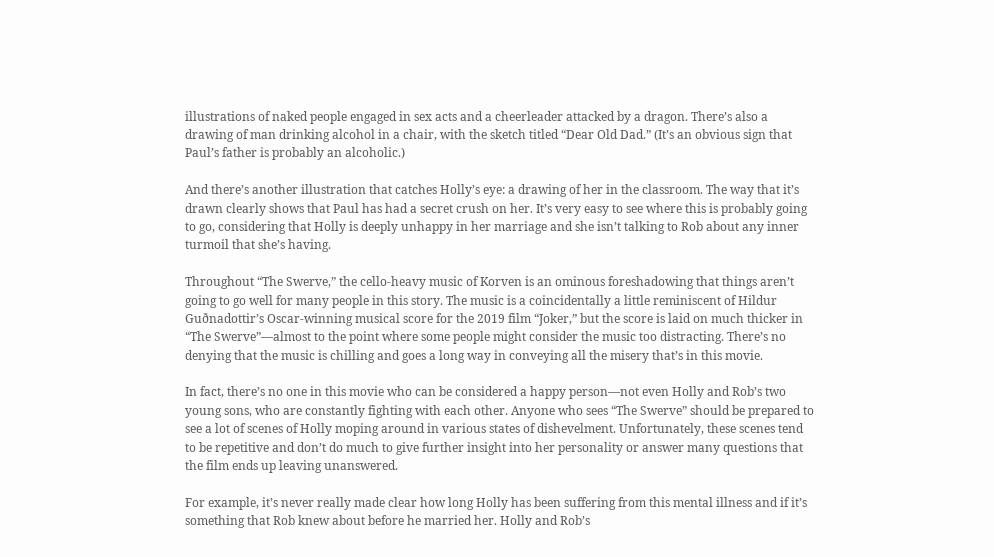illustrations of naked people engaged in sex acts and a cheerleader attacked by a dragon. There’s also a drawing of man drinking alcohol in a chair, with the sketch titled “Dear Old Dad.” (It’s an obvious sign that Paul’s father is probably an alcoholic.)

And there’s another illustration that catches Holly’s eye: a drawing of her in the classroom. The way that it’s drawn clearly shows that Paul has had a secret crush on her. It’s very easy to see where this is probably going to go, considering that Holly is deeply unhappy in her marriage and she isn’t talking to Rob about any inner turmoil that she’s having.

Throughout “The Swerve,” the cello-heavy music of Korven is an ominous foreshadowing that things aren’t going to go well for many people in this story. The music is a coincidentally a little reminiscent of Hildur Guðnadottir’s Oscar-winning musical score for the 2019 film “Joker,” but the score is laid on much thicker in “The Swerve”—almost to the point where some people might consider the music too distracting. There’s no denying that the music is chilling and goes a long way in conveying all the misery that’s in this movie.

In fact, there’s no one in this movie who can be considered a happy person—not even Holly and Rob’s two young sons, who are constantly fighting with each other. Anyone who sees “The Swerve” should be prepared to see a lot of scenes of Holly moping around in various states of dishevelment. Unfortunately, these scenes tend to be repetitive and don’t do much to give further insight into her personality or answer many questions that the film ends up leaving unanswered.

For example, it’s never really made clear how long Holly has been suffering from this mental illness and if it’s something that Rob knew about before he married her. Holly and Rob’s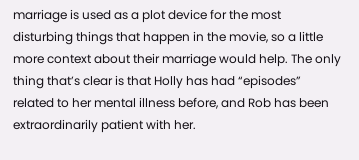marriage is used as a plot device for the most disturbing things that happen in the movie, so a little more context about their marriage would help. The only thing that’s clear is that Holly has had “episodes” related to her mental illness before, and Rob has been extraordinarily patient with her.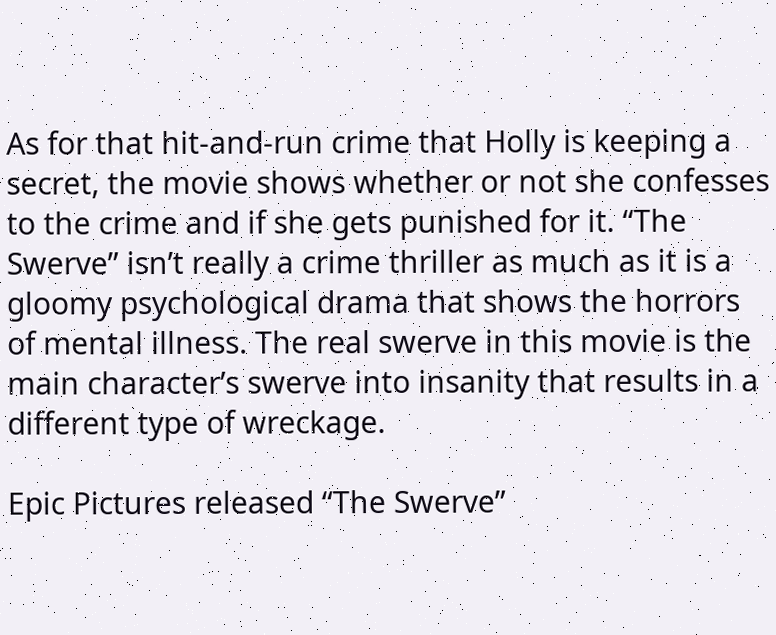As for that hit-and-run crime that Holly is keeping a secret, the movie shows whether or not she confesses to the crime and if she gets punished for it. “The Swerve” isn’t really a crime thriller as much as it is a gloomy psychological drama that shows the horrors of mental illness. The real swerve in this movie is the main character’s swerve into insanity that results in a different type of wreckage.

Epic Pictures released “The Swerve”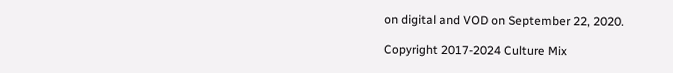on digital and VOD on September 22, 2020.

Copyright 2017-2024 Culture Mix